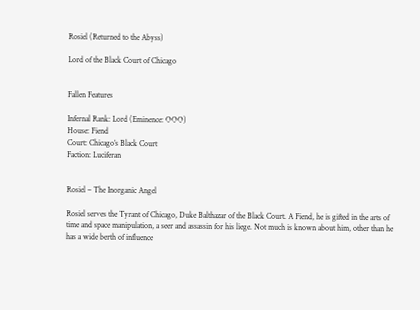Rosiel (Returned to the Abyss)

Lord of the Black Court of Chicago


Fallen Features

Infernal Rank: Lord (Eminence: OOO)
House: Fiend
Court: Chicago’s Black Court
Faction: Luciferan


Rosiel – The Inorganic Angel

Rosiel serves the Tyrant of Chicago, Duke Balthazar of the Black Court. A Fiend, he is gifted in the arts of time and space manipulation, a seer and assassin for his liege. Not much is known about him, other than he has a wide berth of influence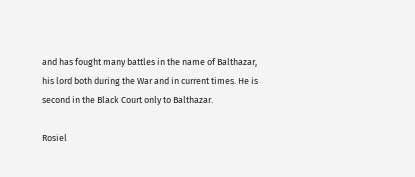and has fought many battles in the name of Balthazar, his lord both during the War and in current times. He is second in the Black Court only to Balthazar.

Rosiel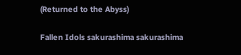(Returned to the Abyss)

Fallen Idols sakurashima sakurashima